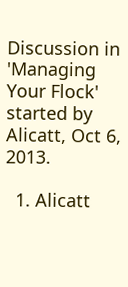Discussion in 'Managing Your Flock' started by Alicatt, Oct 6, 2013.

  1. Alicatt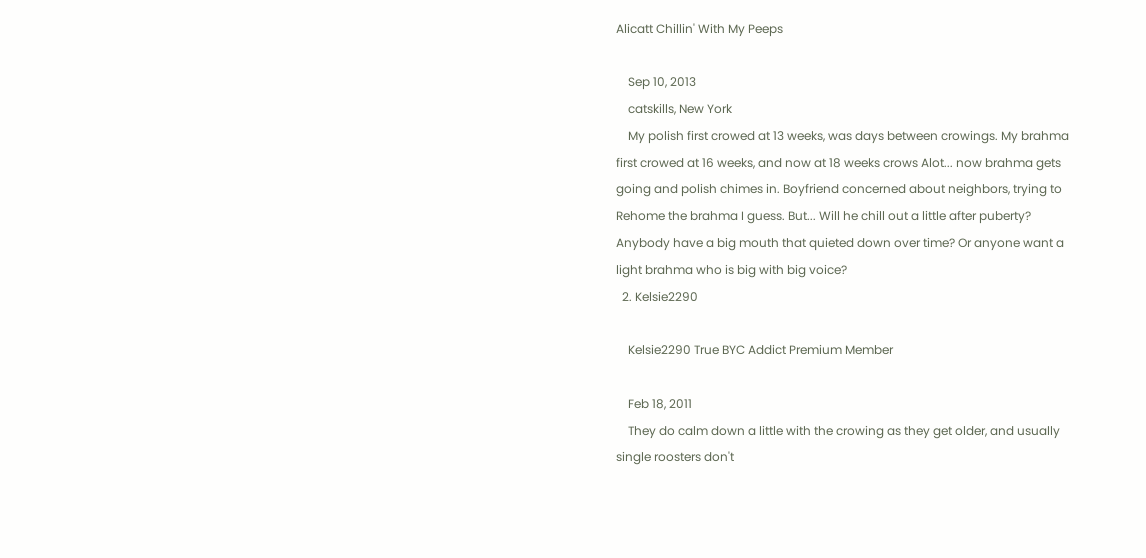Alicatt Chillin' With My Peeps

    Sep 10, 2013
    catskills, New York
    My polish first crowed at 13 weeks, was days between crowings. My brahma first crowed at 16 weeks, and now at 18 weeks crows Alot... now brahma gets going and polish chimes in. Boyfriend concerned about neighbors, trying to Rehome the brahma I guess. But... Will he chill out a little after puberty? Anybody have a big mouth that quieted down over time? Or anyone want a light brahma who is big with big voice?
  2. Kelsie2290

    Kelsie2290 True BYC Addict Premium Member

    Feb 18, 2011
    They do calm down a little with the crowing as they get older, and usually single roosters don't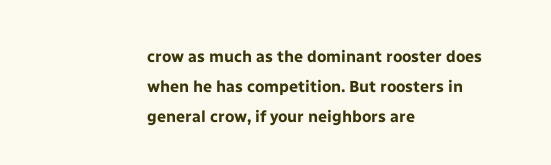crow as much as the dominant rooster does when he has competition. But roosters in general crow, if your neighbors are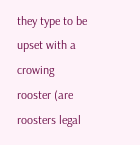they type to be upset with a crowing rooster (are roosters legal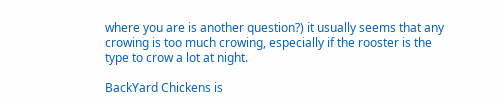where you are is another question?) it usually seems that any crowing is too much crowing, especially if the rooster is the type to crow a lot at night.

BackYard Chickens is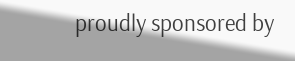proudly sponsored by